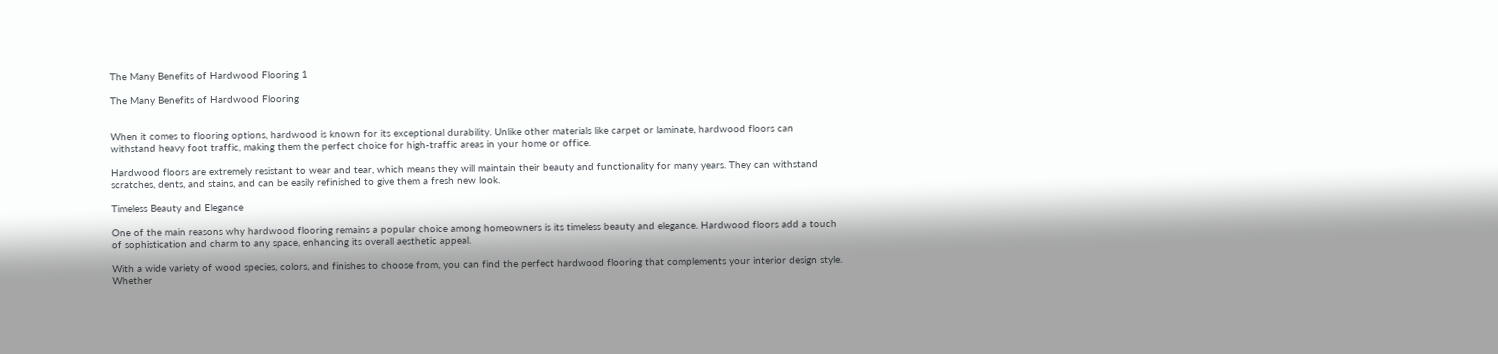The Many Benefits of Hardwood Flooring 1

The Many Benefits of Hardwood Flooring


When it comes to flooring options, hardwood is known for its exceptional durability. Unlike other materials like carpet or laminate, hardwood floors can withstand heavy foot traffic, making them the perfect choice for high-traffic areas in your home or office.

Hardwood floors are extremely resistant to wear and tear, which means they will maintain their beauty and functionality for many years. They can withstand scratches, dents, and stains, and can be easily refinished to give them a fresh new look.

Timeless Beauty and Elegance

One of the main reasons why hardwood flooring remains a popular choice among homeowners is its timeless beauty and elegance. Hardwood floors add a touch of sophistication and charm to any space, enhancing its overall aesthetic appeal.

With a wide variety of wood species, colors, and finishes to choose from, you can find the perfect hardwood flooring that complements your interior design style. Whether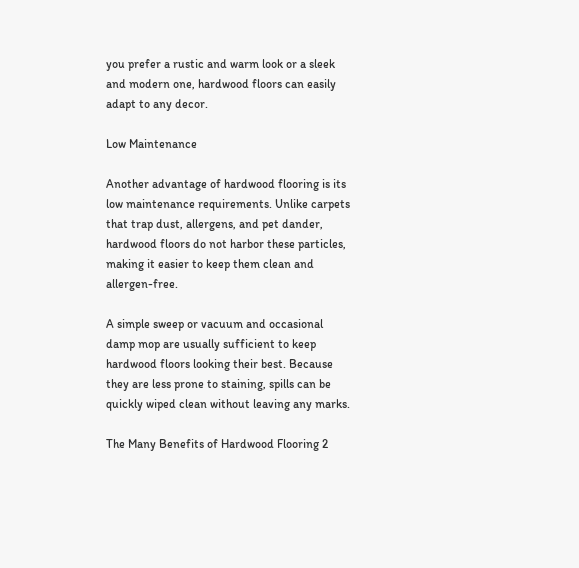you prefer a rustic and warm look or a sleek and modern one, hardwood floors can easily adapt to any decor.

Low Maintenance

Another advantage of hardwood flooring is its low maintenance requirements. Unlike carpets that trap dust, allergens, and pet dander, hardwood floors do not harbor these particles, making it easier to keep them clean and allergen-free.

A simple sweep or vacuum and occasional damp mop are usually sufficient to keep hardwood floors looking their best. Because they are less prone to staining, spills can be quickly wiped clean without leaving any marks.

The Many Benefits of Hardwood Flooring 2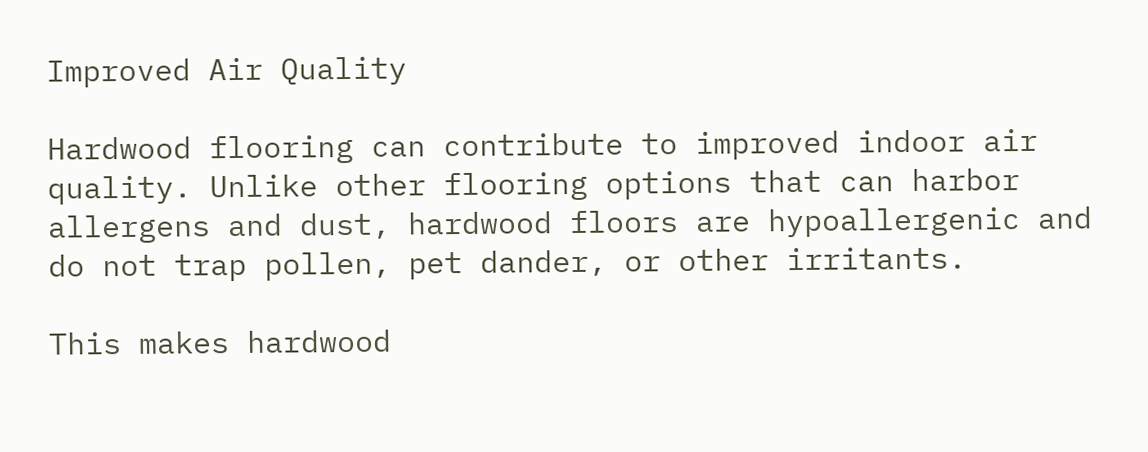Improved Air Quality

Hardwood flooring can contribute to improved indoor air quality. Unlike other flooring options that can harbor allergens and dust, hardwood floors are hypoallergenic and do not trap pollen, pet dander, or other irritants.

This makes hardwood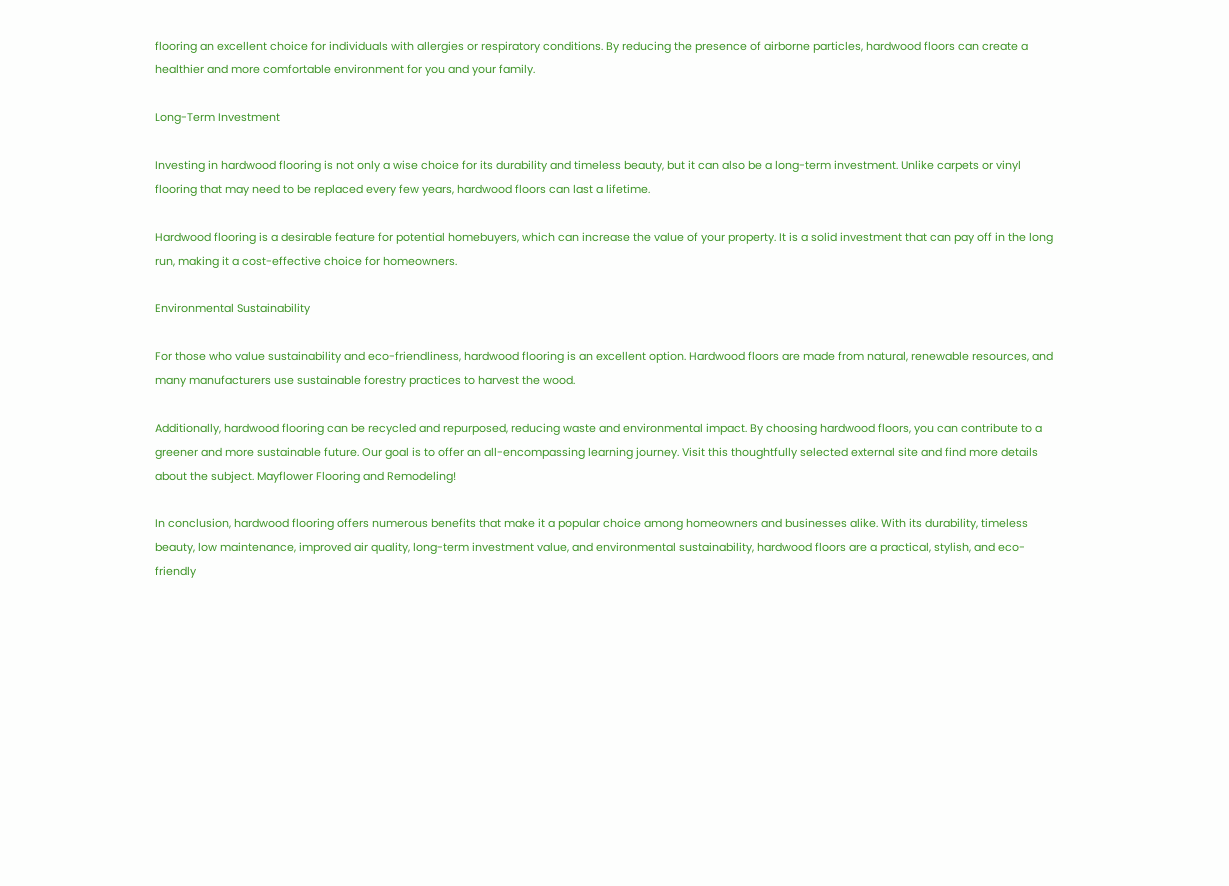flooring an excellent choice for individuals with allergies or respiratory conditions. By reducing the presence of airborne particles, hardwood floors can create a healthier and more comfortable environment for you and your family.

Long-Term Investment

Investing in hardwood flooring is not only a wise choice for its durability and timeless beauty, but it can also be a long-term investment. Unlike carpets or vinyl flooring that may need to be replaced every few years, hardwood floors can last a lifetime.

Hardwood flooring is a desirable feature for potential homebuyers, which can increase the value of your property. It is a solid investment that can pay off in the long run, making it a cost-effective choice for homeowners.

Environmental Sustainability

For those who value sustainability and eco-friendliness, hardwood flooring is an excellent option. Hardwood floors are made from natural, renewable resources, and many manufacturers use sustainable forestry practices to harvest the wood.

Additionally, hardwood flooring can be recycled and repurposed, reducing waste and environmental impact. By choosing hardwood floors, you can contribute to a greener and more sustainable future. Our goal is to offer an all-encompassing learning journey. Visit this thoughtfully selected external site and find more details about the subject. Mayflower Flooring and Remodeling!

In conclusion, hardwood flooring offers numerous benefits that make it a popular choice among homeowners and businesses alike. With its durability, timeless beauty, low maintenance, improved air quality, long-term investment value, and environmental sustainability, hardwood floors are a practical, stylish, and eco-friendly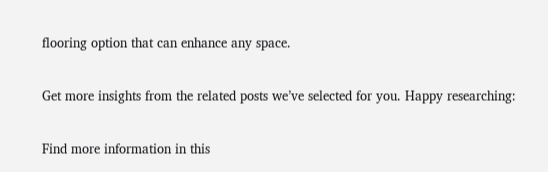flooring option that can enhance any space.

Get more insights from the related posts we’ve selected for you. Happy researching:

Find more information in this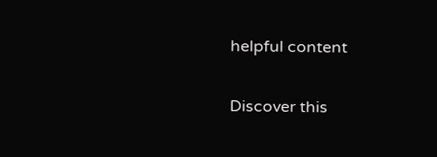helpful content

Discover this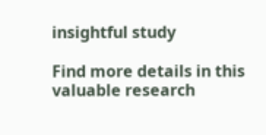insightful study

Find more details in this valuable research